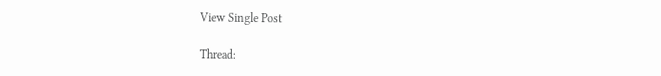View Single Post

Thread: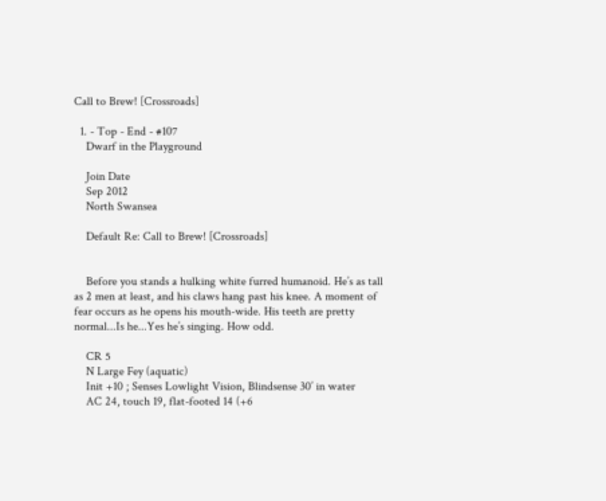Call to Brew! [Crossroads]

  1. - Top - End - #107
    Dwarf in the Playground

    Join Date
    Sep 2012
    North Swansea

    Default Re: Call to Brew! [Crossroads]


    Before you stands a hulking white furred humanoid. He’s as tall as 2 men at least, and his claws hang past his knee. A moment of fear occurs as he opens his mouth-wide. His teeth are pretty normal...Is he...Yes he’s singing. How odd.

    CR 5
    N Large Fey (aquatic)
    Init +10 ; Senses Lowlight Vision, Blindsense 30’ in water
    AC 24, touch 19, flat-footed 14 (+6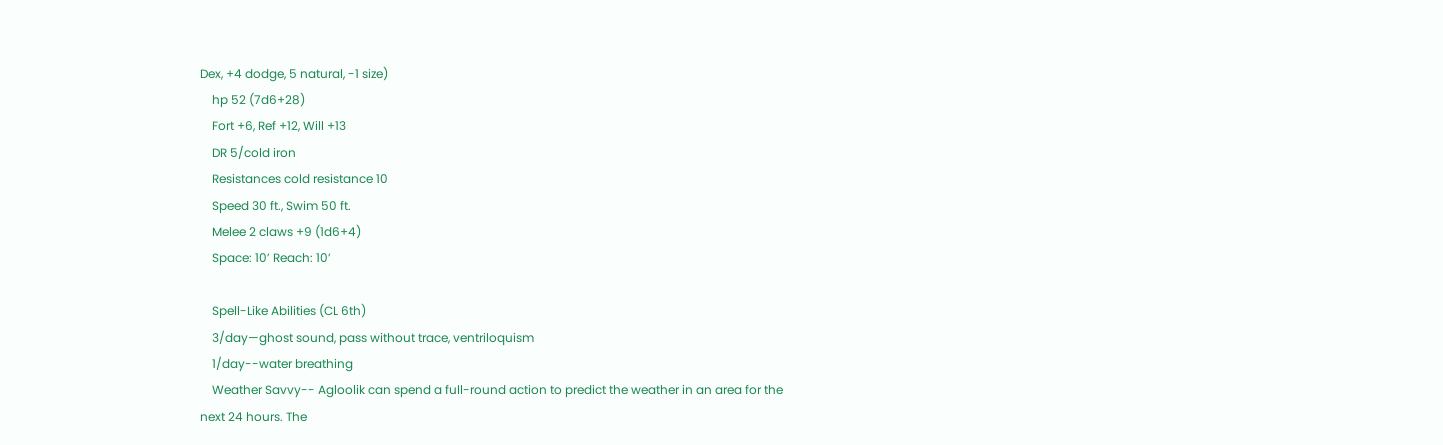Dex, +4 dodge, 5 natural, -1 size)
    hp 52 (7d6+28)
    Fort +6, Ref +12, Will +13
    DR 5/cold iron
    Resistances cold resistance 10
    Speed 30 ft., Swim 50 ft.
    Melee 2 claws +9 (1d6+4)
    Space: 10’ Reach: 10’

    Spell-Like Abilities (CL 6th)
    3/day—ghost sound, pass without trace, ventriloquism
    1/day--water breathing
    Weather Savvy-- Agloolik can spend a full-round action to predict the weather in an area for the next 24 hours. The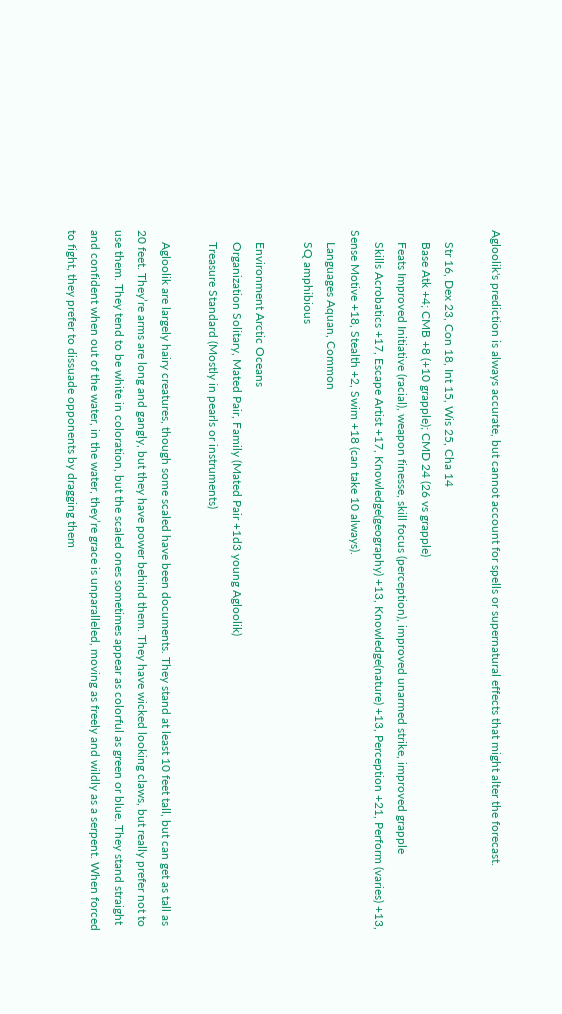Agloolik's prediction is always accurate, but cannot account for spells or supernatural effects that might alter the forecast.

    Str 16, Dex 23, Con 18, Int 15, Wis 25, Cha 14
    Base Atk +4; CMB +8 (+10 grapple); CMD 24 (26 vs grapple)
    Feats Improved Initiative (racial), weapon finesse, skill focus (perception), improved unarmed strike, improved grapple
    Skills Acrobatics +17, Escape Artist +17, Knowledge(geography) +13, Knowledge(nature) +13, Perception +21, Perform (varies) +13, Sense Motive +18, Stealth +2, Swim +18 (can take 10 always).
    Languages Aquan, Common
    SQ amphibious

    Environment Arctic Oceans
    Organization Solitary, Mated Pair, Family (Mated Pair +1d3 young Agloolik)
    Treasure Standard (Mostly in pearls or instruments)

    Agloolik are largely hairy creatures, though some scaled have been documents. They stand at least 10 feet tall, but can get as tall as 20 feet. They’re arms are long and gangly, but they have power behind them. They have wicked looking claws, but really prefer not to use them. They tend to be white in coloration, but the scaled ones sometimes appear as colorful as green or blue. They stand straight and confident when out of the water, in the water, they’re grace is unparalleled, moving as freely and wildly as a serpent. When forced to fight, they prefer to dissuade opponents by dragging them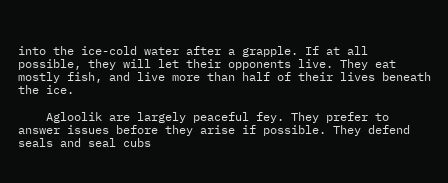into the ice-cold water after a grapple. If at all possible, they will let their opponents live. They eat mostly fish, and live more than half of their lives beneath the ice.

    Agloolik are largely peaceful fey. They prefer to answer issues before they arise if possible. They defend seals and seal cubs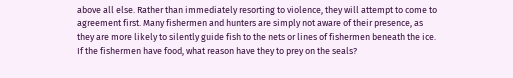above all else. Rather than immediately resorting to violence, they will attempt to come to agreement first. Many fishermen and hunters are simply not aware of their presence, as they are more likely to silently guide fish to the nets or lines of fishermen beneath the ice. If the fishermen have food, what reason have they to prey on the seals?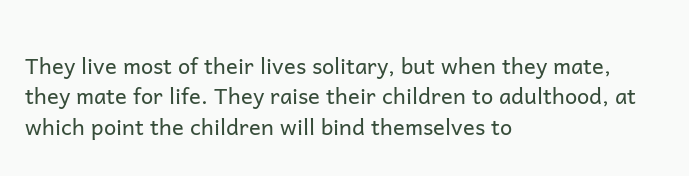They live most of their lives solitary, but when they mate, they mate for life. They raise their children to adulthood, at which point the children will bind themselves to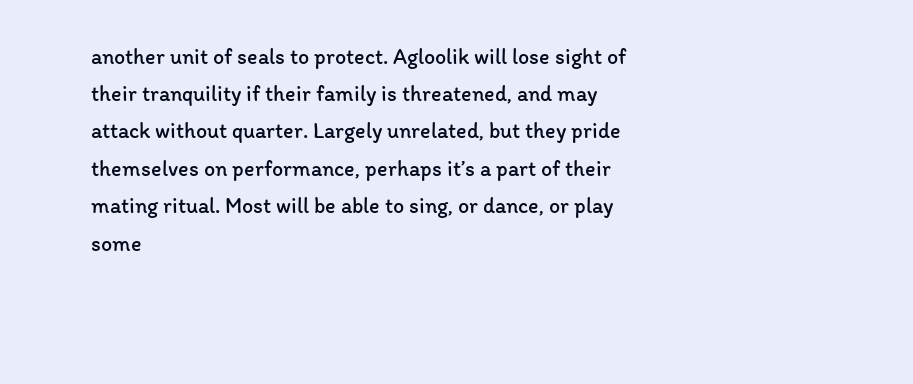another unit of seals to protect. Agloolik will lose sight of their tranquility if their family is threatened, and may attack without quarter. Largely unrelated, but they pride themselves on performance, perhaps it’s a part of their mating ritual. Most will be able to sing, or dance, or play some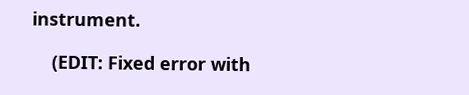instrument.

    (EDIT: Fixed error with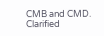CMB and CMD. Clarified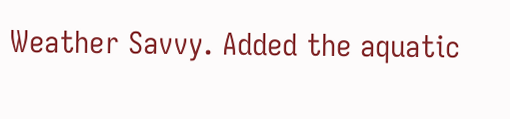Weather Savvy. Added the aquatic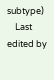subtype)
    Last edited by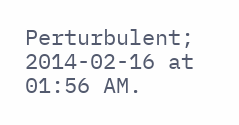Perturbulent; 2014-02-16 at 01:56 AM.